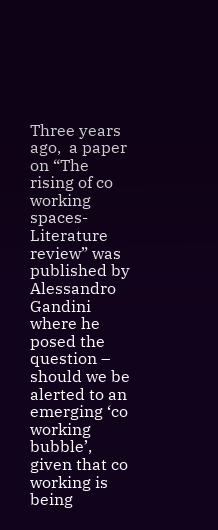Three years ago,  a paper on “The rising of co working spaces- Literature review” was published by Alessandro Gandini where he posed the question – should we be alerted to an emerging ‘co working bubble’, given that co working is being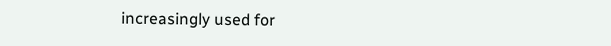increasingly used for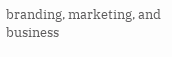branding, marketing, and business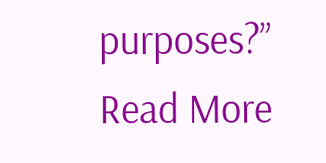purposes?”
Read More